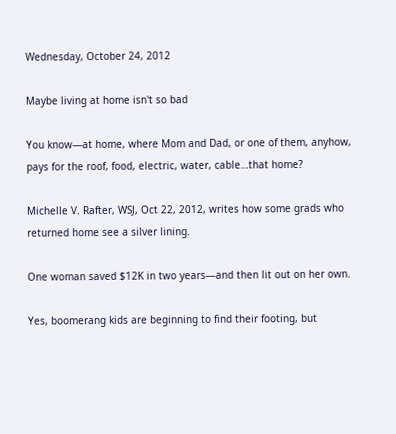Wednesday, October 24, 2012

Maybe living at home isn't so bad

You know—at home, where Mom and Dad, or one of them, anyhow, pays for the roof, food, electric, water, cable…that home?

Michelle V. Rafter, WSJ, Oct 22, 2012, writes how some grads who returned home see a silver lining.

One woman saved $12K in two years—and then lit out on her own.

Yes, boomerang kids are beginning to find their footing, but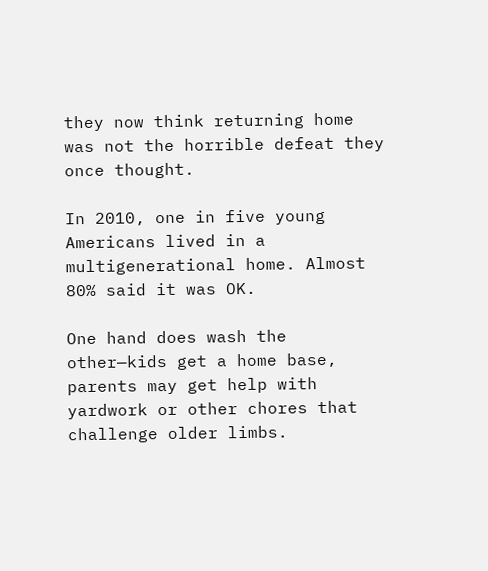they now think returning home was not the horrible defeat they once thought.

In 2010, one in five young Americans lived in a multigenerational home. Almost 80% said it was OK.

One hand does wash the other—kids get a home base, parents may get help with yardwork or other chores that challenge older limbs.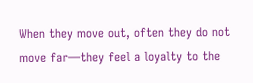When they move out, often they do not move far—they feel a loyalty to the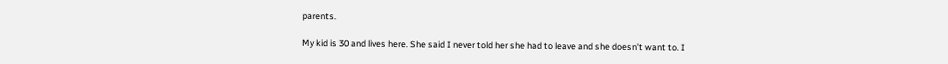parents.

My kid is 30 and lives here. She said I never told her she had to leave and she doesn’t want to. I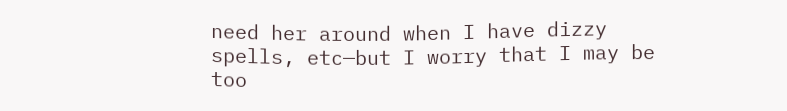need her around when I have dizzy spells, etc—but I worry that I may be too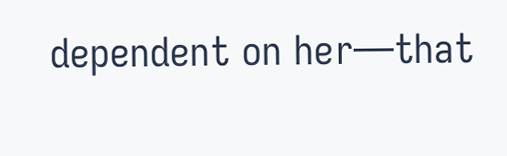dependent on her—that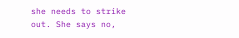she needs to strike out. She says no,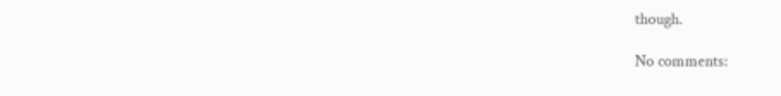though.

No comments: